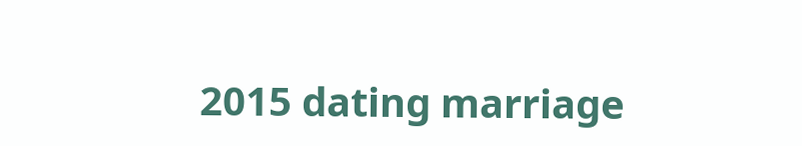2015 dating marriage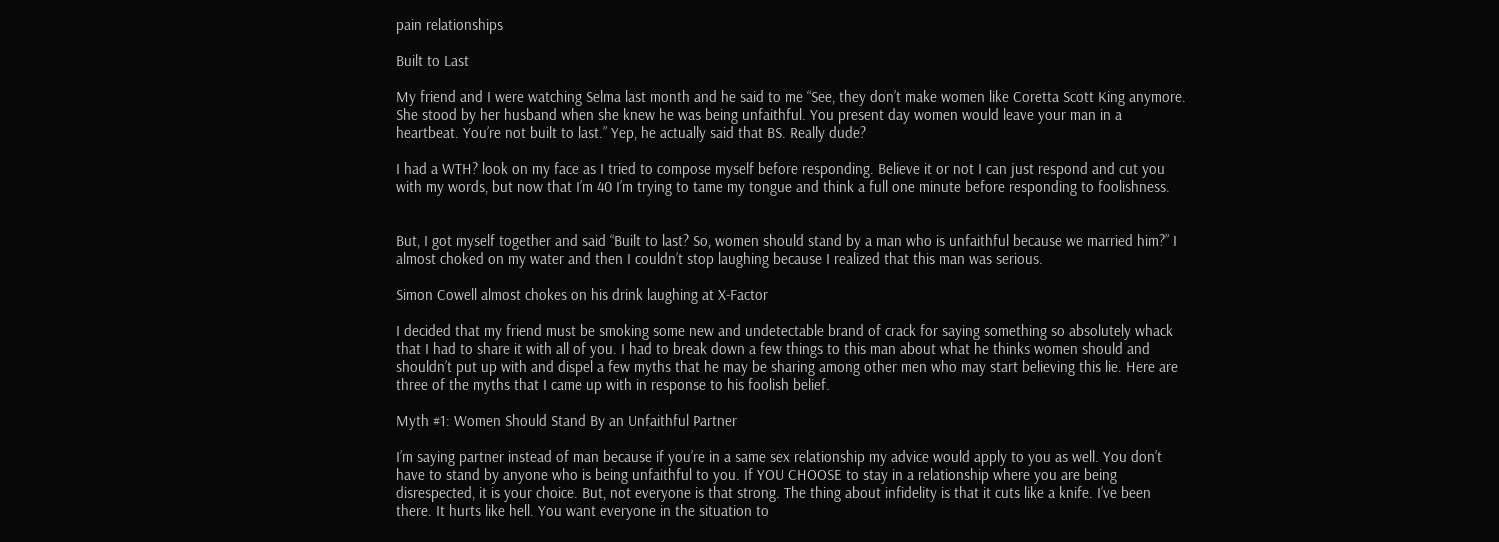pain relationships

Built to Last

My friend and I were watching Selma last month and he said to me “See, they don’t make women like Coretta Scott King anymore. She stood by her husband when she knew he was being unfaithful. You present day women would leave your man in a heartbeat. You’re not built to last.” Yep, he actually said that BS. Really dude?

I had a WTH? look on my face as I tried to compose myself before responding. Believe it or not I can just respond and cut you with my words, but now that I’m 40 I’m trying to tame my tongue and think a full one minute before responding to foolishness.


But, I got myself together and said “Built to last? So, women should stand by a man who is unfaithful because we married him?” I almost choked on my water and then I couldn’t stop laughing because I realized that this man was serious.

Simon Cowell almost chokes on his drink laughing at X-Factor

I decided that my friend must be smoking some new and undetectable brand of crack for saying something so absolutely whack that I had to share it with all of you. I had to break down a few things to this man about what he thinks women should and shouldn’t put up with and dispel a few myths that he may be sharing among other men who may start believing this lie. Here are three of the myths that I came up with in response to his foolish belief.

Myth #1: Women Should Stand By an Unfaithful Partner

I’m saying partner instead of man because if you’re in a same sex relationship my advice would apply to you as well. You don’t have to stand by anyone who is being unfaithful to you. If YOU CHOOSE to stay in a relationship where you are being disrespected, it is your choice. But, not everyone is that strong. The thing about infidelity is that it cuts like a knife. I’ve been there. It hurts like hell. You want everyone in the situation to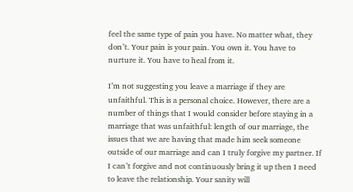feel the same type of pain you have. No matter what, they don’t. Your pain is your pain. You own it. You have to nurture it. You have to heal from it.

I’m not suggesting you leave a marriage if they are unfaithful. This is a personal choice. However, there are a number of things that I would consider before staying in a marriage that was unfaithful: length of our marriage, the issues that we are having that made him seek someone outside of our marriage and can I truly forgive my partner. If I can’t forgive and not continuously bring it up then I need to leave the relationship. Your sanity will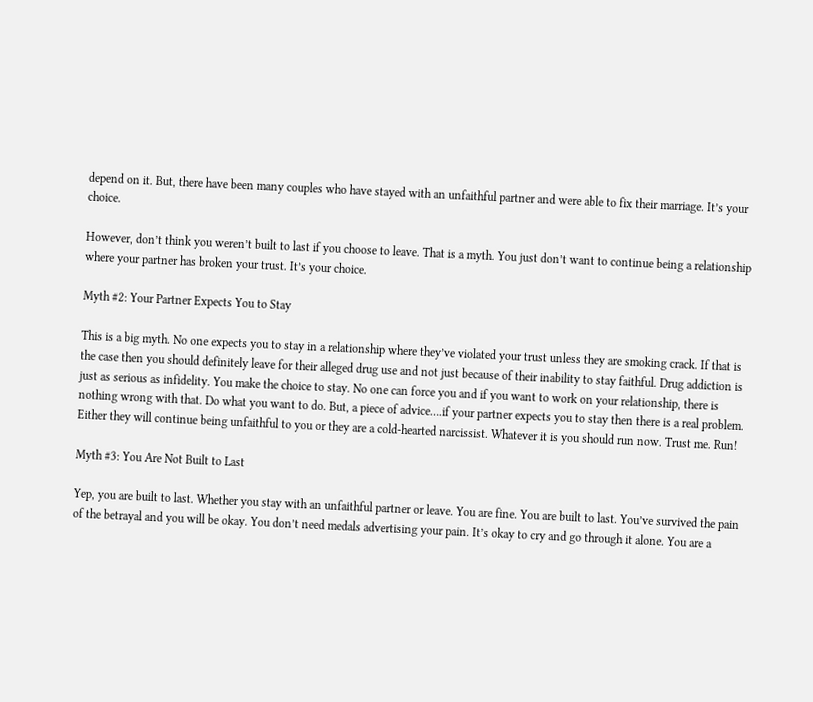depend on it. But, there have been many couples who have stayed with an unfaithful partner and were able to fix their marriage. It’s your choice.

However, don’t think you weren’t built to last if you choose to leave. That is a myth. You just don’t want to continue being a relationship where your partner has broken your trust. It’s your choice.

Myth #2: Your Partner Expects You to Stay

This is a big myth. No one expects you to stay in a relationship where they’ve violated your trust unless they are smoking crack. If that is the case then you should definitely leave for their alleged drug use and not just because of their inability to stay faithful. Drug addiction is just as serious as infidelity. You make the choice to stay. No one can force you and if you want to work on your relationship, there is nothing wrong with that. Do what you want to do. But, a piece of advice….if your partner expects you to stay then there is a real problem. Either they will continue being unfaithful to you or they are a cold-hearted narcissist. Whatever it is you should run now. Trust me. Run!

Myth #3: You Are Not Built to Last

Yep, you are built to last. Whether you stay with an unfaithful partner or leave. You are fine. You are built to last. You’ve survived the pain of the betrayal and you will be okay. You don’t need medals advertising your pain. It’s okay to cry and go through it alone. You are a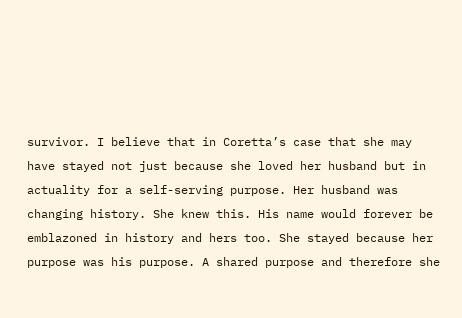survivor. I believe that in Coretta’s case that she may have stayed not just because she loved her husband but in actuality for a self-serving purpose. Her husband was changing history. She knew this. His name would forever be emblazoned in history and hers too. She stayed because her purpose was his purpose. A shared purpose and therefore she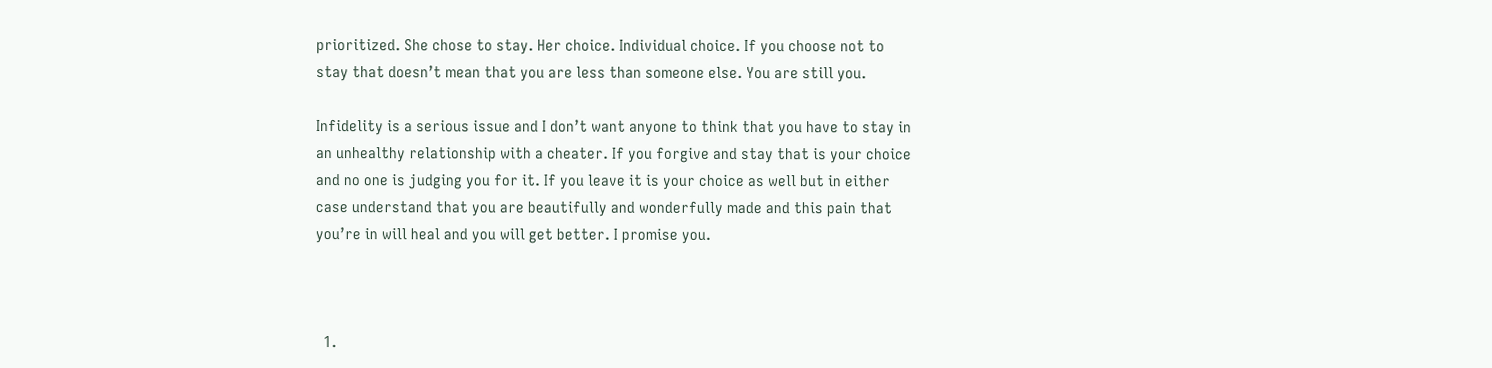prioritized. She chose to stay. Her choice. Individual choice. If you choose not to stay that doesn’t mean that you are less than someone else. You are still you.

Infidelity is a serious issue and I don’t want anyone to think that you have to stay in an unhealthy relationship with a cheater. If you forgive and stay that is your choice and no one is judging you for it. If you leave it is your choice as well but in either case understand that you are beautifully and wonderfully made and this pain that you’re in will heal and you will get better. I promise you.



  1.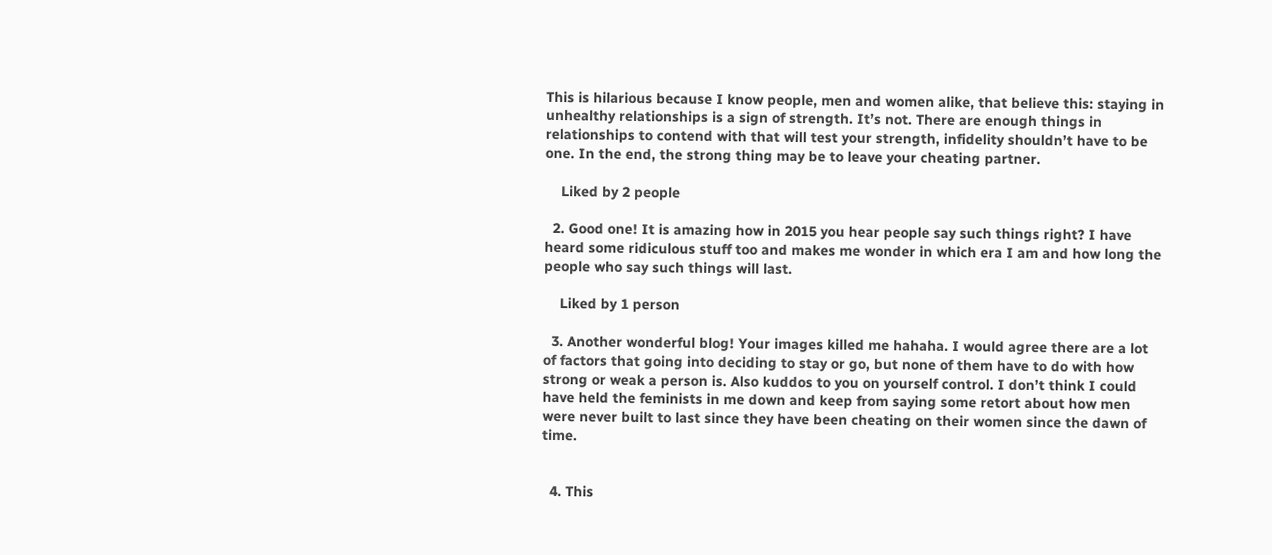This is hilarious because I know people, men and women alike, that believe this: staying in unhealthy relationships is a sign of strength. It’s not. There are enough things in relationships to contend with that will test your strength, infidelity shouldn’t have to be one. In the end, the strong thing may be to leave your cheating partner.

    Liked by 2 people

  2. Good one! It is amazing how in 2015 you hear people say such things right? I have heard some ridiculous stuff too and makes me wonder in which era I am and how long the people who say such things will last.

    Liked by 1 person

  3. Another wonderful blog! Your images killed me hahaha. I would agree there are a lot of factors that going into deciding to stay or go, but none of them have to do with how strong or weak a person is. Also kuddos to you on yourself control. I don’t think I could have held the feminists in me down and keep from saying some retort about how men were never built to last since they have been cheating on their women since the dawn of time.


  4. This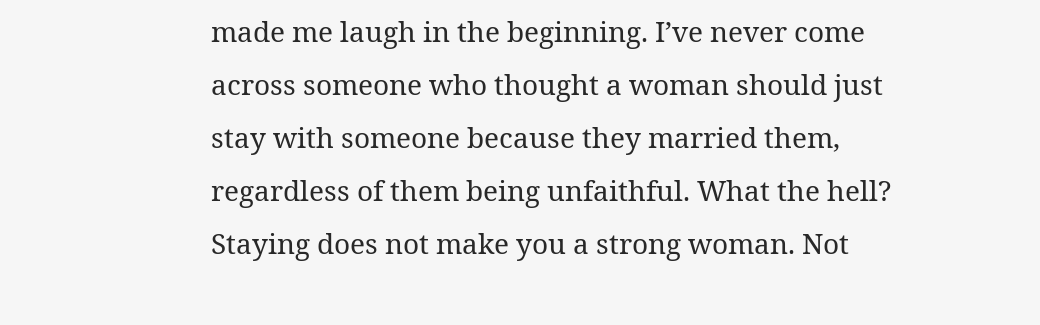made me laugh in the beginning. I’ve never come across someone who thought a woman should just stay with someone because they married them, regardless of them being unfaithful. What the hell? Staying does not make you a strong woman. Not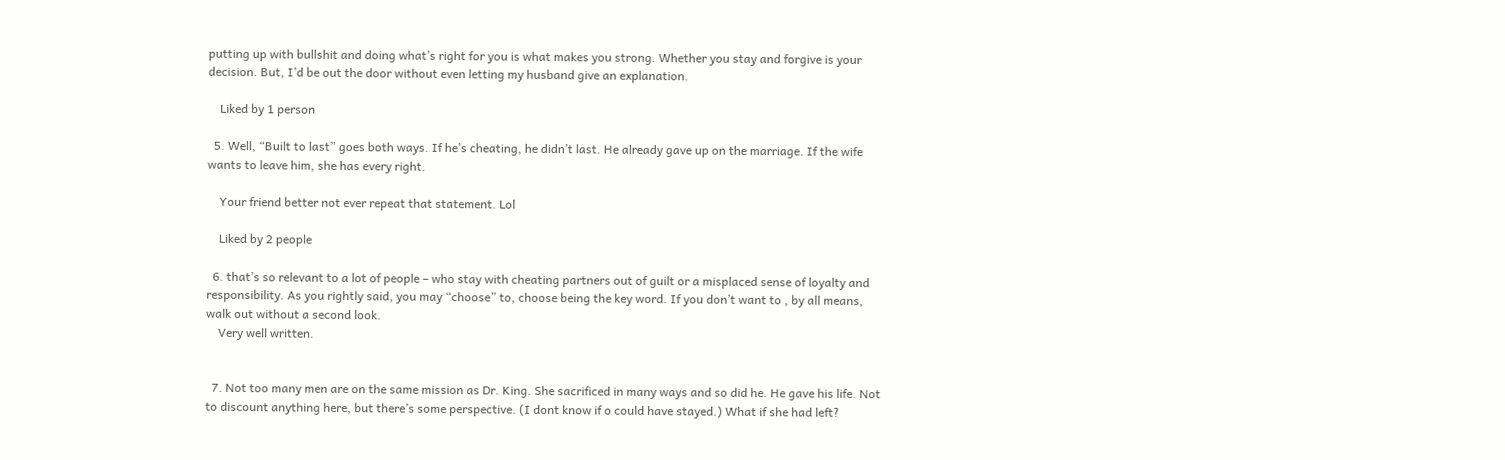putting up with bullshit and doing what’s right for you is what makes you strong. Whether you stay and forgive is your decision. But, I’d be out the door without even letting my husband give an explanation.

    Liked by 1 person

  5. Well, “Built to last” goes both ways. If he’s cheating, he didn’t last. He already gave up on the marriage. If the wife wants to leave him, she has every right.

    Your friend better not ever repeat that statement. Lol

    Liked by 2 people

  6. that’s so relevant to a lot of people – who stay with cheating partners out of guilt or a misplaced sense of loyalty and responsibility. As you rightly said, you may “choose” to, choose being the key word. If you don’t want to , by all means, walk out without a second look.
    Very well written.


  7. Not too many men are on the same mission as Dr. King. She sacrificed in many ways and so did he. He gave his life. Not to discount anything here, but there’s some perspective. (I dont know if o could have stayed.) What if she had left?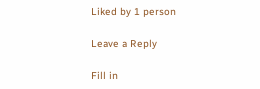Liked by 1 person

Leave a Reply

Fill in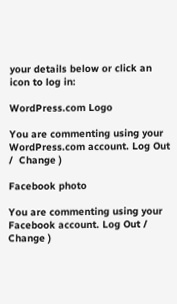your details below or click an icon to log in:

WordPress.com Logo

You are commenting using your WordPress.com account. Log Out /  Change )

Facebook photo

You are commenting using your Facebook account. Log Out /  Change )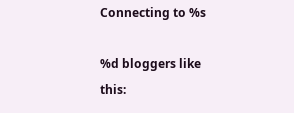Connecting to %s

%d bloggers like this: